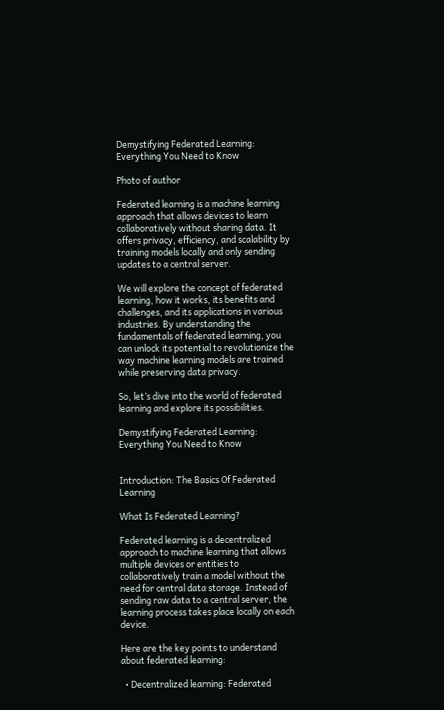Demystifying Federated Learning: Everything You Need to Know

Photo of author

Federated learning is a machine learning approach that allows devices to learn collaboratively without sharing data. It offers privacy, efficiency, and scalability by training models locally and only sending updates to a central server.

We will explore the concept of federated learning, how it works, its benefits and challenges, and its applications in various industries. By understanding the fundamentals of federated learning, you can unlock its potential to revolutionize the way machine learning models are trained while preserving data privacy.

So, let’s dive into the world of federated learning and explore its possibilities.

Demystifying Federated Learning: Everything You Need to Know


Introduction: The Basics Of Federated Learning

What Is Federated Learning?

Federated learning is a decentralized approach to machine learning that allows multiple devices or entities to collaboratively train a model without the need for central data storage. Instead of sending raw data to a central server, the learning process takes place locally on each device.

Here are the key points to understand about federated learning:

  • Decentralized learning: Federated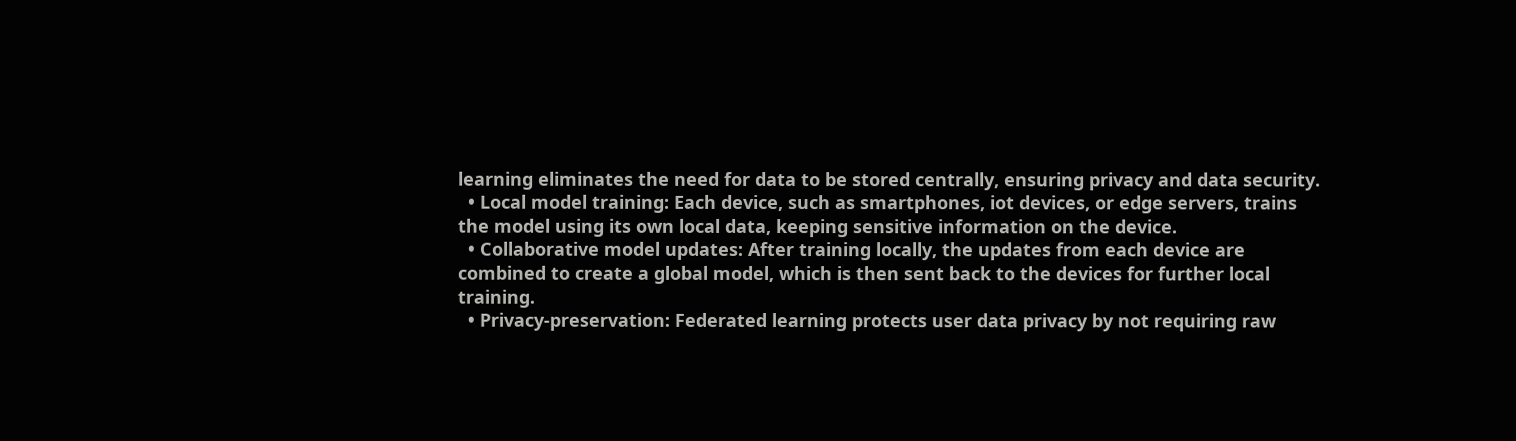learning eliminates the need for data to be stored centrally, ensuring privacy and data security.
  • Local model training: Each device, such as smartphones, iot devices, or edge servers, trains the model using its own local data, keeping sensitive information on the device.
  • Collaborative model updates: After training locally, the updates from each device are combined to create a global model, which is then sent back to the devices for further local training.
  • Privacy-preservation: Federated learning protects user data privacy by not requiring raw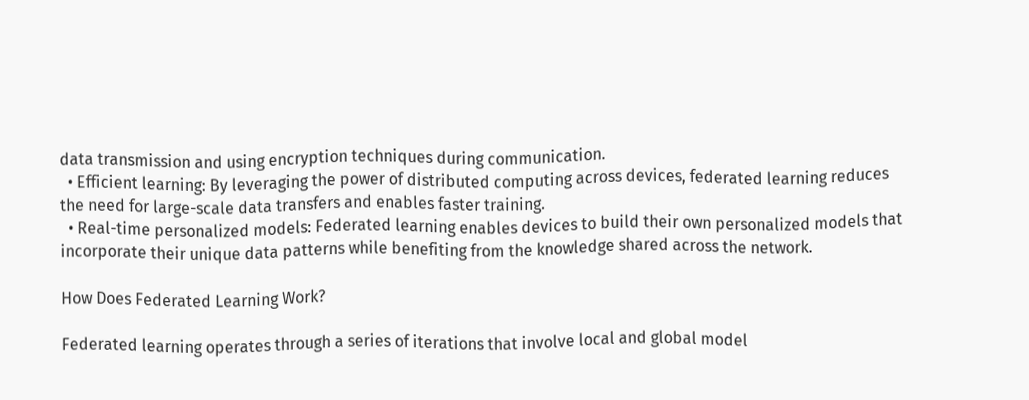data transmission and using encryption techniques during communication.
  • Efficient learning: By leveraging the power of distributed computing across devices, federated learning reduces the need for large-scale data transfers and enables faster training.
  • Real-time personalized models: Federated learning enables devices to build their own personalized models that incorporate their unique data patterns while benefiting from the knowledge shared across the network.

How Does Federated Learning Work?

Federated learning operates through a series of iterations that involve local and global model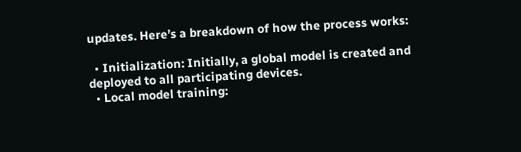updates. Here’s a breakdown of how the process works:

  • Initialization: Initially, a global model is created and deployed to all participating devices.
  • Local model training: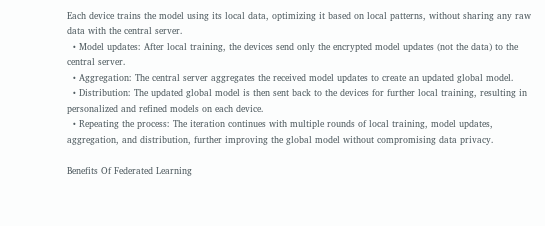Each device trains the model using its local data, optimizing it based on local patterns, without sharing any raw data with the central server.
  • Model updates: After local training, the devices send only the encrypted model updates (not the data) to the central server.
  • Aggregation: The central server aggregates the received model updates to create an updated global model.
  • Distribution: The updated global model is then sent back to the devices for further local training, resulting in personalized and refined models on each device.
  • Repeating the process: The iteration continues with multiple rounds of local training, model updates, aggregation, and distribution, further improving the global model without compromising data privacy.

Benefits Of Federated Learning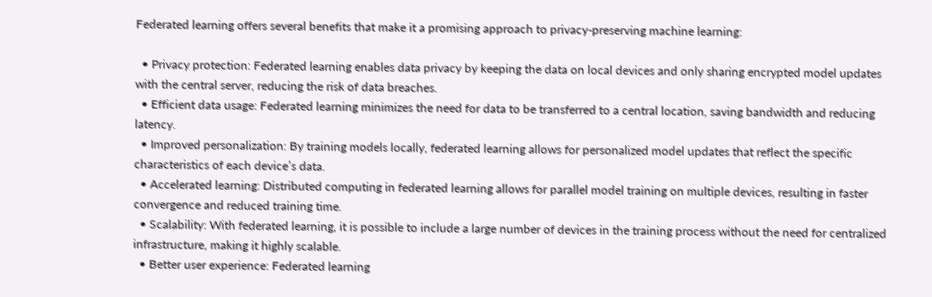Federated learning offers several benefits that make it a promising approach to privacy-preserving machine learning:

  • Privacy protection: Federated learning enables data privacy by keeping the data on local devices and only sharing encrypted model updates with the central server, reducing the risk of data breaches.
  • Efficient data usage: Federated learning minimizes the need for data to be transferred to a central location, saving bandwidth and reducing latency.
  • Improved personalization: By training models locally, federated learning allows for personalized model updates that reflect the specific characteristics of each device’s data.
  • Accelerated learning: Distributed computing in federated learning allows for parallel model training on multiple devices, resulting in faster convergence and reduced training time.
  • Scalability: With federated learning, it is possible to include a large number of devices in the training process without the need for centralized infrastructure, making it highly scalable.
  • Better user experience: Federated learning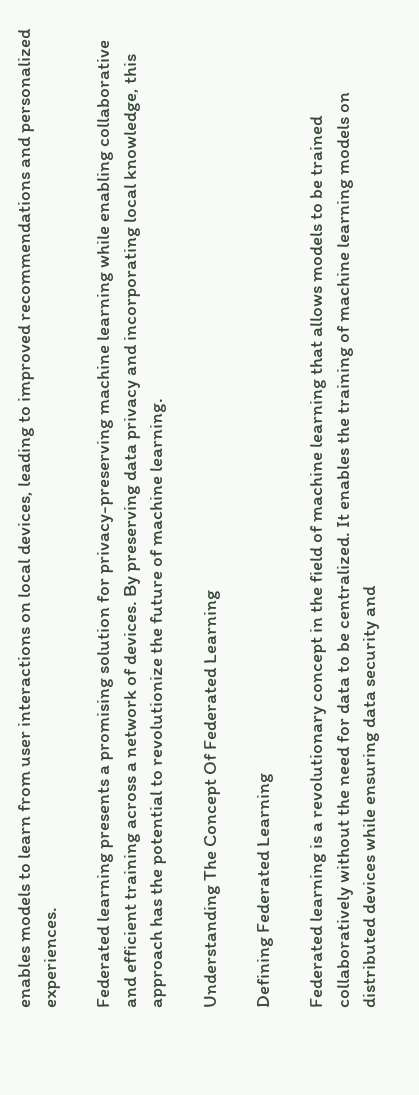enables models to learn from user interactions on local devices, leading to improved recommendations and personalized experiences.

Federated learning presents a promising solution for privacy-preserving machine learning while enabling collaborative and efficient training across a network of devices. By preserving data privacy and incorporating local knowledge, this approach has the potential to revolutionize the future of machine learning.

Understanding The Concept Of Federated Learning

Defining Federated Learning

Federated learning is a revolutionary concept in the field of machine learning that allows models to be trained collaboratively without the need for data to be centralized. It enables the training of machine learning models on distributed devices while ensuring data security and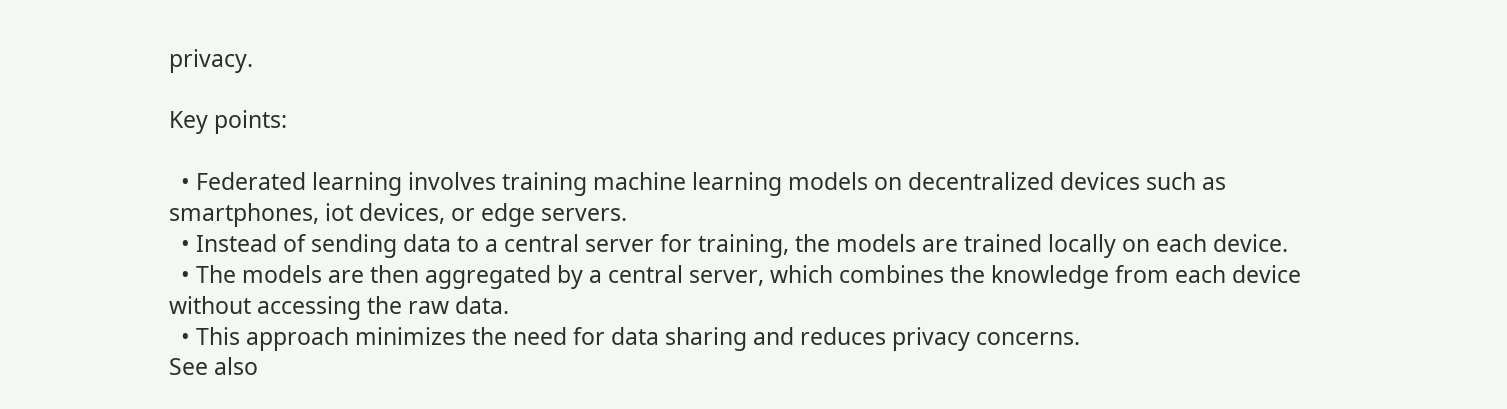privacy.

Key points:

  • Federated learning involves training machine learning models on decentralized devices such as smartphones, iot devices, or edge servers.
  • Instead of sending data to a central server for training, the models are trained locally on each device.
  • The models are then aggregated by a central server, which combines the knowledge from each device without accessing the raw data.
  • This approach minimizes the need for data sharing and reduces privacy concerns.
See also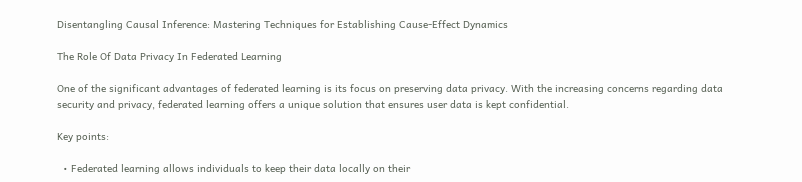Disentangling Causal Inference: Mastering Techniques for Establishing Cause-Effect Dynamics

The Role Of Data Privacy In Federated Learning

One of the significant advantages of federated learning is its focus on preserving data privacy. With the increasing concerns regarding data security and privacy, federated learning offers a unique solution that ensures user data is kept confidential.

Key points:

  • Federated learning allows individuals to keep their data locally on their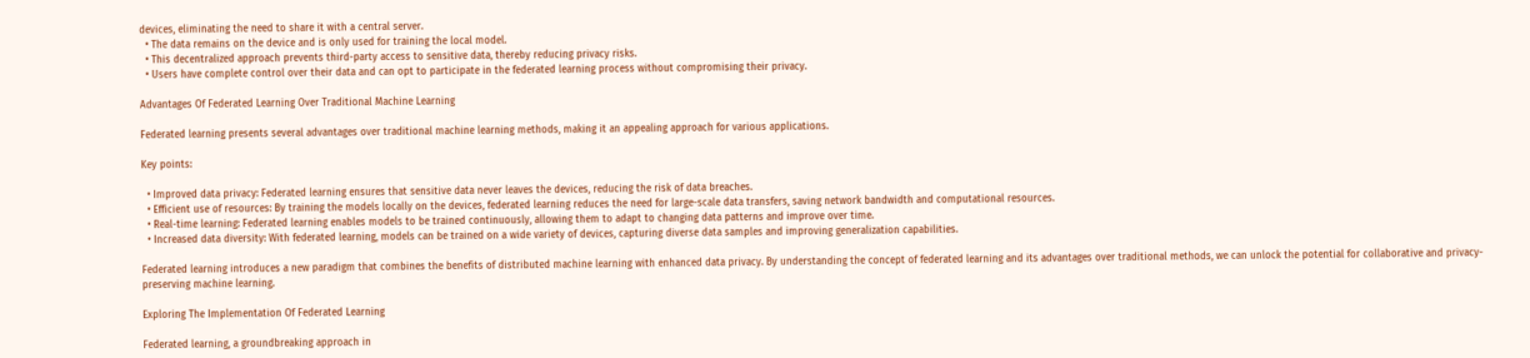devices, eliminating the need to share it with a central server.
  • The data remains on the device and is only used for training the local model.
  • This decentralized approach prevents third-party access to sensitive data, thereby reducing privacy risks.
  • Users have complete control over their data and can opt to participate in the federated learning process without compromising their privacy.

Advantages Of Federated Learning Over Traditional Machine Learning

Federated learning presents several advantages over traditional machine learning methods, making it an appealing approach for various applications.

Key points:

  • Improved data privacy: Federated learning ensures that sensitive data never leaves the devices, reducing the risk of data breaches.
  • Efficient use of resources: By training the models locally on the devices, federated learning reduces the need for large-scale data transfers, saving network bandwidth and computational resources.
  • Real-time learning: Federated learning enables models to be trained continuously, allowing them to adapt to changing data patterns and improve over time.
  • Increased data diversity: With federated learning, models can be trained on a wide variety of devices, capturing diverse data samples and improving generalization capabilities.

Federated learning introduces a new paradigm that combines the benefits of distributed machine learning with enhanced data privacy. By understanding the concept of federated learning and its advantages over traditional methods, we can unlock the potential for collaborative and privacy-preserving machine learning.

Exploring The Implementation Of Federated Learning

Federated learning, a groundbreaking approach in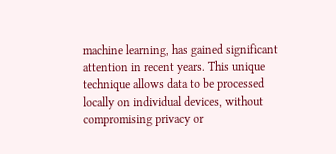machine learning, has gained significant attention in recent years. This unique technique allows data to be processed locally on individual devices, without compromising privacy or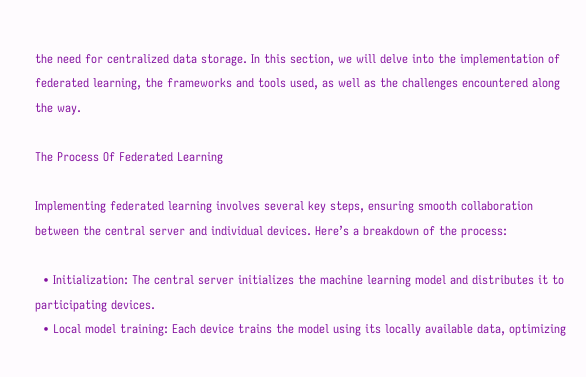the need for centralized data storage. In this section, we will delve into the implementation of federated learning, the frameworks and tools used, as well as the challenges encountered along the way.

The Process Of Federated Learning

Implementing federated learning involves several key steps, ensuring smooth collaboration between the central server and individual devices. Here’s a breakdown of the process:

  • Initialization: The central server initializes the machine learning model and distributes it to participating devices.
  • Local model training: Each device trains the model using its locally available data, optimizing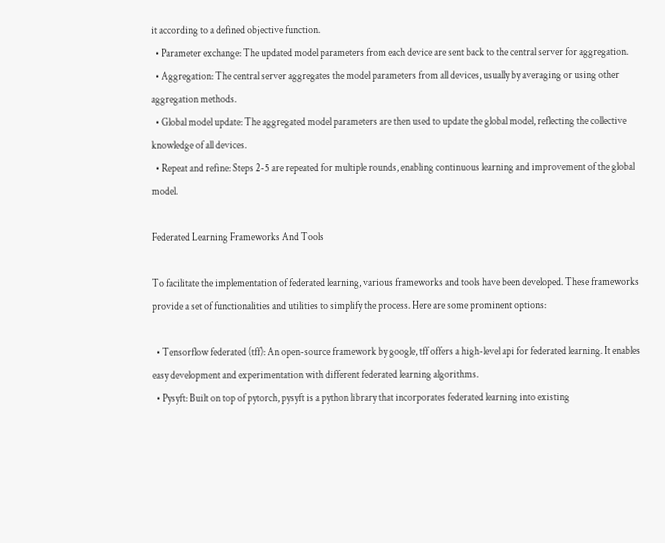it according to a defined objective function.
  • Parameter exchange: The updated model parameters from each device are sent back to the central server for aggregation.
  • Aggregation: The central server aggregates the model parameters from all devices, usually by averaging or using other aggregation methods.
  • Global model update: The aggregated model parameters are then used to update the global model, reflecting the collective knowledge of all devices.
  • Repeat and refine: Steps 2-5 are repeated for multiple rounds, enabling continuous learning and improvement of the global model.

Federated Learning Frameworks And Tools

To facilitate the implementation of federated learning, various frameworks and tools have been developed. These frameworks provide a set of functionalities and utilities to simplify the process. Here are some prominent options:

  • Tensorflow federated (tff): An open-source framework by google, tff offers a high-level api for federated learning. It enables easy development and experimentation with different federated learning algorithms.
  • Pysyft: Built on top of pytorch, pysyft is a python library that incorporates federated learning into existing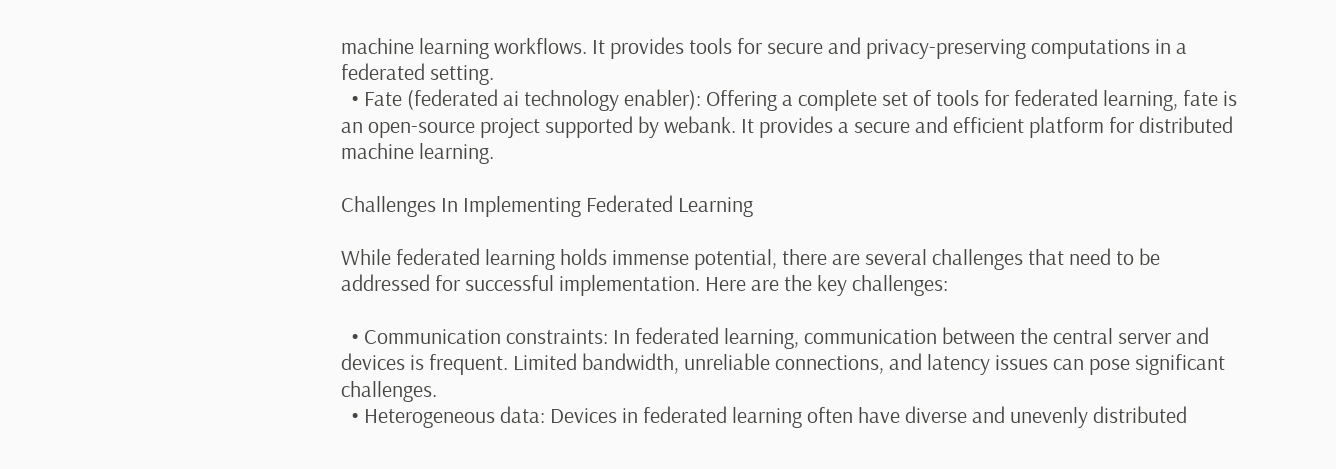machine learning workflows. It provides tools for secure and privacy-preserving computations in a federated setting.
  • Fate (federated ai technology enabler): Offering a complete set of tools for federated learning, fate is an open-source project supported by webank. It provides a secure and efficient platform for distributed machine learning.

Challenges In Implementing Federated Learning

While federated learning holds immense potential, there are several challenges that need to be addressed for successful implementation. Here are the key challenges:

  • Communication constraints: In federated learning, communication between the central server and devices is frequent. Limited bandwidth, unreliable connections, and latency issues can pose significant challenges.
  • Heterogeneous data: Devices in federated learning often have diverse and unevenly distributed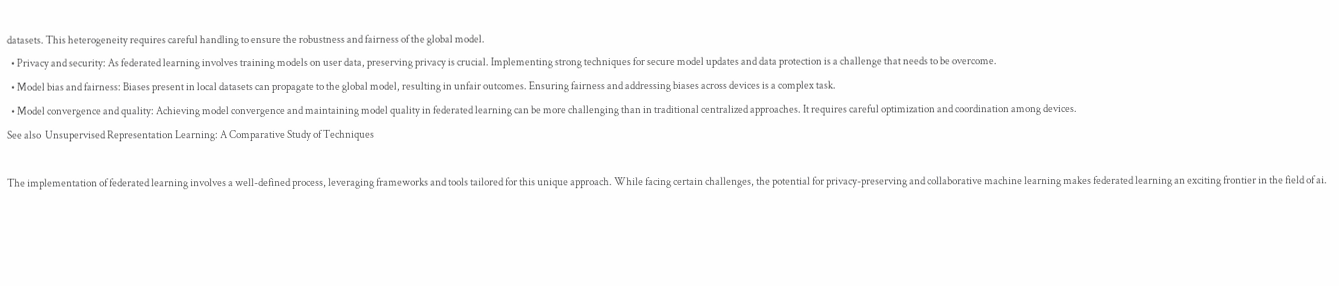datasets. This heterogeneity requires careful handling to ensure the robustness and fairness of the global model.
  • Privacy and security: As federated learning involves training models on user data, preserving privacy is crucial. Implementing strong techniques for secure model updates and data protection is a challenge that needs to be overcome.
  • Model bias and fairness: Biases present in local datasets can propagate to the global model, resulting in unfair outcomes. Ensuring fairness and addressing biases across devices is a complex task.
  • Model convergence and quality: Achieving model convergence and maintaining model quality in federated learning can be more challenging than in traditional centralized approaches. It requires careful optimization and coordination among devices.
See also  Unsupervised Representation Learning: A Comparative Study of Techniques

The implementation of federated learning involves a well-defined process, leveraging frameworks and tools tailored for this unique approach. While facing certain challenges, the potential for privacy-preserving and collaborative machine learning makes federated learning an exciting frontier in the field of ai.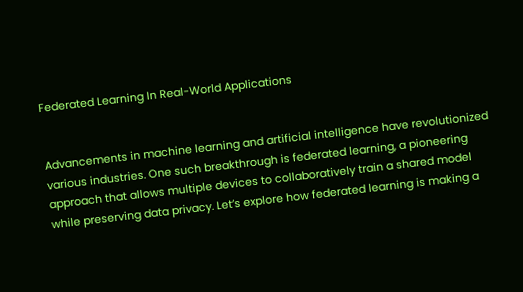Federated Learning In Real-World Applications


Advancements in machine learning and artificial intelligence have revolutionized various industries. One such breakthrough is federated learning, a pioneering approach that allows multiple devices to collaboratively train a shared model while preserving data privacy. Let’s explore how federated learning is making a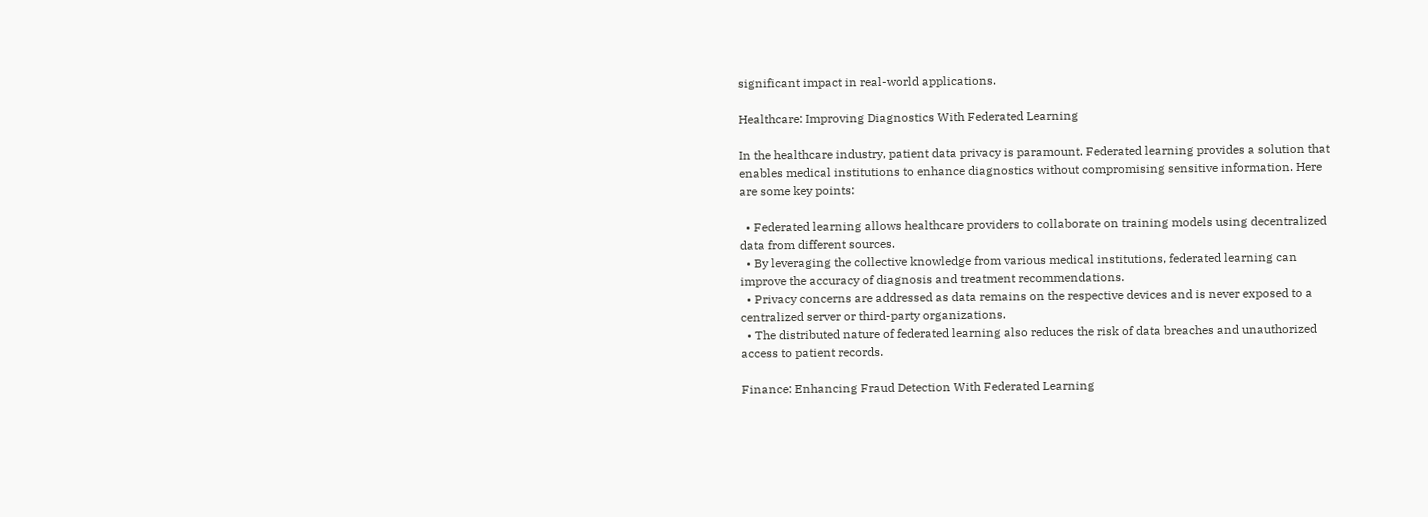significant impact in real-world applications.

Healthcare: Improving Diagnostics With Federated Learning

In the healthcare industry, patient data privacy is paramount. Federated learning provides a solution that enables medical institutions to enhance diagnostics without compromising sensitive information. Here are some key points:

  • Federated learning allows healthcare providers to collaborate on training models using decentralized data from different sources.
  • By leveraging the collective knowledge from various medical institutions, federated learning can improve the accuracy of diagnosis and treatment recommendations.
  • Privacy concerns are addressed as data remains on the respective devices and is never exposed to a centralized server or third-party organizations.
  • The distributed nature of federated learning also reduces the risk of data breaches and unauthorized access to patient records.

Finance: Enhancing Fraud Detection With Federated Learning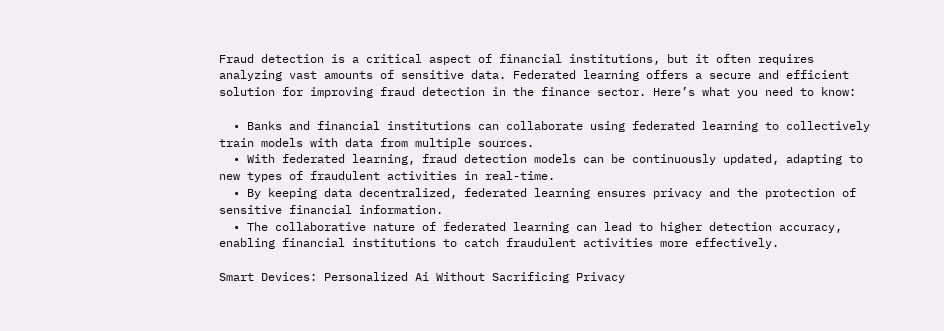Fraud detection is a critical aspect of financial institutions, but it often requires analyzing vast amounts of sensitive data. Federated learning offers a secure and efficient solution for improving fraud detection in the finance sector. Here’s what you need to know:

  • Banks and financial institutions can collaborate using federated learning to collectively train models with data from multiple sources.
  • With federated learning, fraud detection models can be continuously updated, adapting to new types of fraudulent activities in real-time.
  • By keeping data decentralized, federated learning ensures privacy and the protection of sensitive financial information.
  • The collaborative nature of federated learning can lead to higher detection accuracy, enabling financial institutions to catch fraudulent activities more effectively.

Smart Devices: Personalized Ai Without Sacrificing Privacy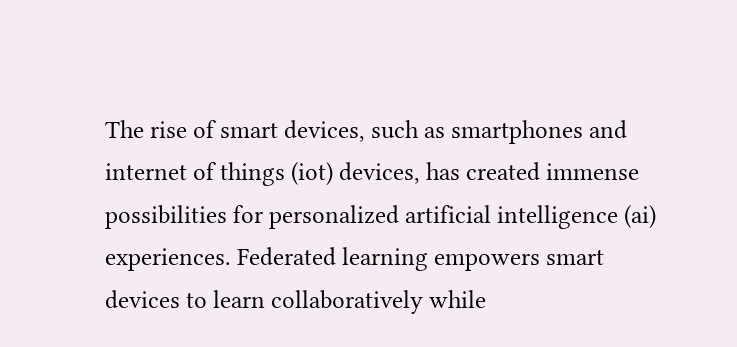The rise of smart devices, such as smartphones and internet of things (iot) devices, has created immense possibilities for personalized artificial intelligence (ai) experiences. Federated learning empowers smart devices to learn collaboratively while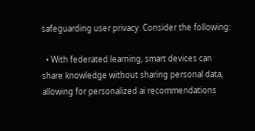safeguarding user privacy. Consider the following:

  • With federated learning, smart devices can share knowledge without sharing personal data, allowing for personalized ai recommendations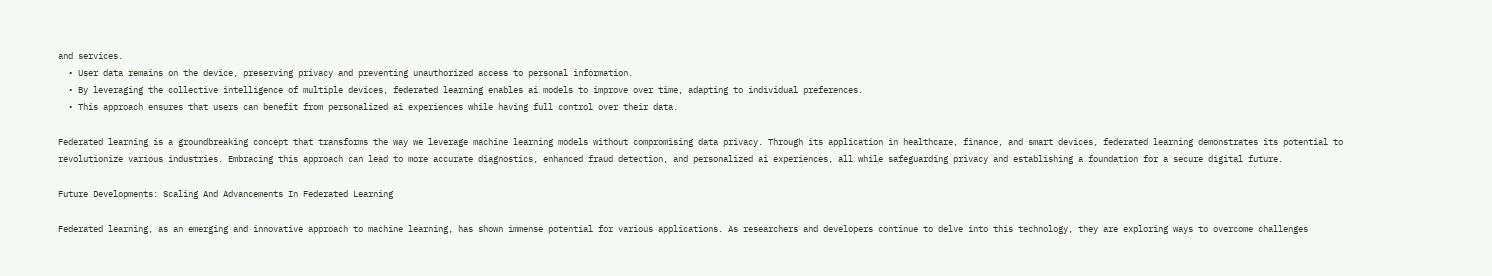and services.
  • User data remains on the device, preserving privacy and preventing unauthorized access to personal information.
  • By leveraging the collective intelligence of multiple devices, federated learning enables ai models to improve over time, adapting to individual preferences.
  • This approach ensures that users can benefit from personalized ai experiences while having full control over their data.

Federated learning is a groundbreaking concept that transforms the way we leverage machine learning models without compromising data privacy. Through its application in healthcare, finance, and smart devices, federated learning demonstrates its potential to revolutionize various industries. Embracing this approach can lead to more accurate diagnostics, enhanced fraud detection, and personalized ai experiences, all while safeguarding privacy and establishing a foundation for a secure digital future.

Future Developments: Scaling And Advancements In Federated Learning

Federated learning, as an emerging and innovative approach to machine learning, has shown immense potential for various applications. As researchers and developers continue to delve into this technology, they are exploring ways to overcome challenges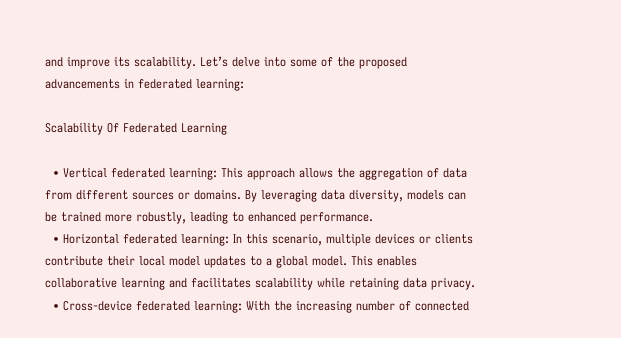and improve its scalability. Let’s delve into some of the proposed advancements in federated learning:

Scalability Of Federated Learning

  • Vertical federated learning: This approach allows the aggregation of data from different sources or domains. By leveraging data diversity, models can be trained more robustly, leading to enhanced performance.
  • Horizontal federated learning: In this scenario, multiple devices or clients contribute their local model updates to a global model. This enables collaborative learning and facilitates scalability while retaining data privacy.
  • Cross-device federated learning: With the increasing number of connected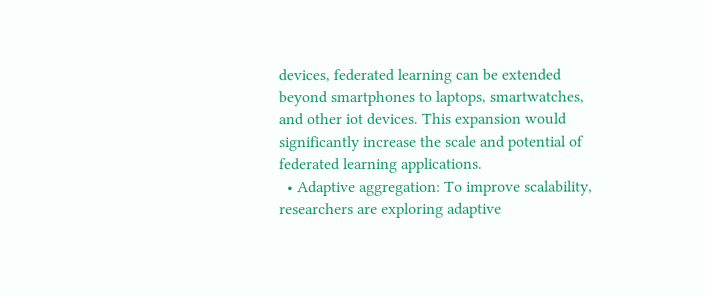devices, federated learning can be extended beyond smartphones to laptops, smartwatches, and other iot devices. This expansion would significantly increase the scale and potential of federated learning applications.
  • Adaptive aggregation: To improve scalability, researchers are exploring adaptive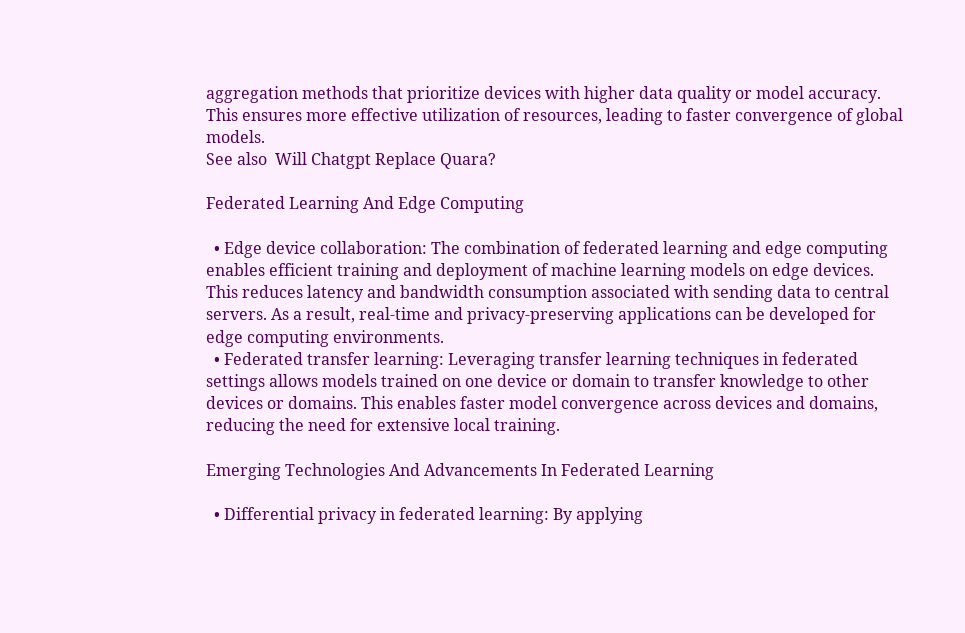aggregation methods that prioritize devices with higher data quality or model accuracy. This ensures more effective utilization of resources, leading to faster convergence of global models.
See also  Will Chatgpt Replace Quara?

Federated Learning And Edge Computing

  • Edge device collaboration: The combination of federated learning and edge computing enables efficient training and deployment of machine learning models on edge devices. This reduces latency and bandwidth consumption associated with sending data to central servers. As a result, real-time and privacy-preserving applications can be developed for edge computing environments.
  • Federated transfer learning: Leveraging transfer learning techniques in federated settings allows models trained on one device or domain to transfer knowledge to other devices or domains. This enables faster model convergence across devices and domains, reducing the need for extensive local training.

Emerging Technologies And Advancements In Federated Learning

  • Differential privacy in federated learning: By applying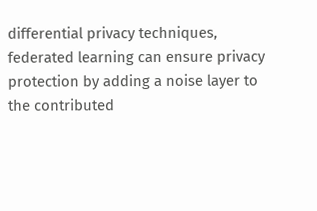differential privacy techniques, federated learning can ensure privacy protection by adding a noise layer to the contributed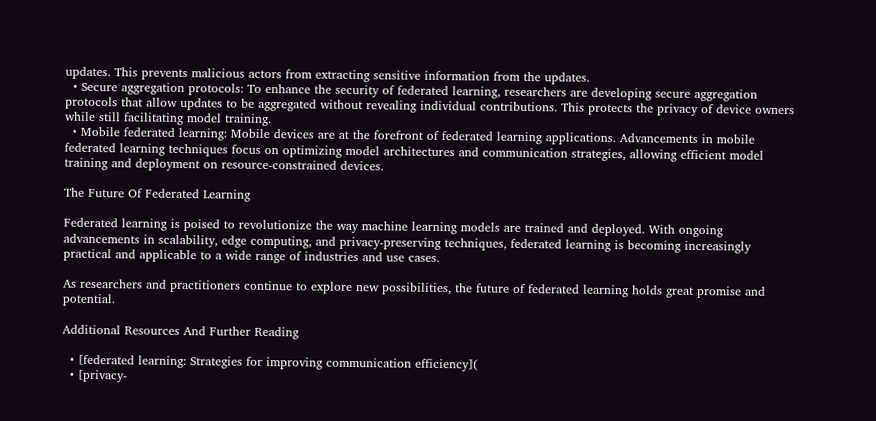updates. This prevents malicious actors from extracting sensitive information from the updates.
  • Secure aggregation protocols: To enhance the security of federated learning, researchers are developing secure aggregation protocols that allow updates to be aggregated without revealing individual contributions. This protects the privacy of device owners while still facilitating model training.
  • Mobile federated learning: Mobile devices are at the forefront of federated learning applications. Advancements in mobile federated learning techniques focus on optimizing model architectures and communication strategies, allowing efficient model training and deployment on resource-constrained devices.

The Future Of Federated Learning

Federated learning is poised to revolutionize the way machine learning models are trained and deployed. With ongoing advancements in scalability, edge computing, and privacy-preserving techniques, federated learning is becoming increasingly practical and applicable to a wide range of industries and use cases.

As researchers and practitioners continue to explore new possibilities, the future of federated learning holds great promise and potential.

Additional Resources And Further Reading

  • [federated learning: Strategies for improving communication efficiency](
  • [privacy-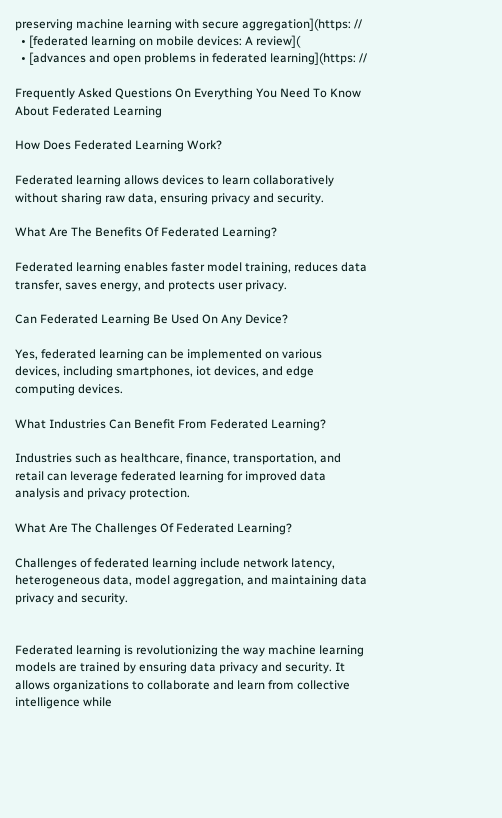preserving machine learning with secure aggregation](https: //
  • [federated learning on mobile devices: A review](
  • [advances and open problems in federated learning](https: //

Frequently Asked Questions On Everything You Need To Know About Federated Learning

How Does Federated Learning Work?

Federated learning allows devices to learn collaboratively without sharing raw data, ensuring privacy and security.

What Are The Benefits Of Federated Learning?

Federated learning enables faster model training, reduces data transfer, saves energy, and protects user privacy.

Can Federated Learning Be Used On Any Device?

Yes, federated learning can be implemented on various devices, including smartphones, iot devices, and edge computing devices.

What Industries Can Benefit From Federated Learning?

Industries such as healthcare, finance, transportation, and retail can leverage federated learning for improved data analysis and privacy protection.

What Are The Challenges Of Federated Learning?

Challenges of federated learning include network latency, heterogeneous data, model aggregation, and maintaining data privacy and security.


Federated learning is revolutionizing the way machine learning models are trained by ensuring data privacy and security. It allows organizations to collaborate and learn from collective intelligence while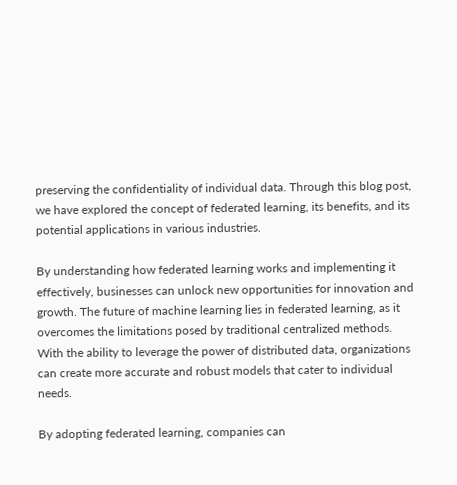preserving the confidentiality of individual data. Through this blog post, we have explored the concept of federated learning, its benefits, and its potential applications in various industries.

By understanding how federated learning works and implementing it effectively, businesses can unlock new opportunities for innovation and growth. The future of machine learning lies in federated learning, as it overcomes the limitations posed by traditional centralized methods. With the ability to leverage the power of distributed data, organizations can create more accurate and robust models that cater to individual needs.

By adopting federated learning, companies can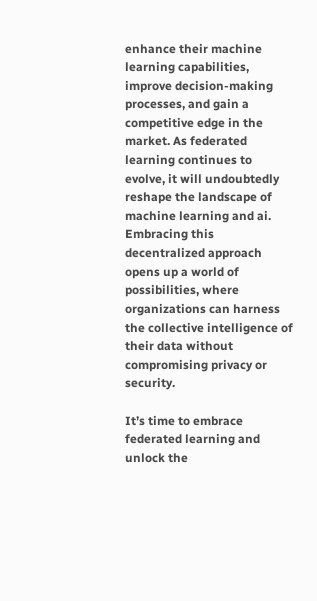enhance their machine learning capabilities, improve decision-making processes, and gain a competitive edge in the market. As federated learning continues to evolve, it will undoubtedly reshape the landscape of machine learning and ai. Embracing this decentralized approach opens up a world of possibilities, where organizations can harness the collective intelligence of their data without compromising privacy or security.

It’s time to embrace federated learning and unlock the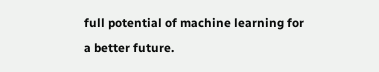full potential of machine learning for a better future.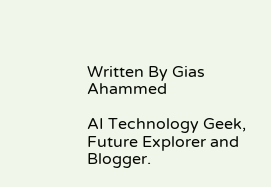Written By Gias Ahammed

AI Technology Geek, Future Explorer and Blogger.